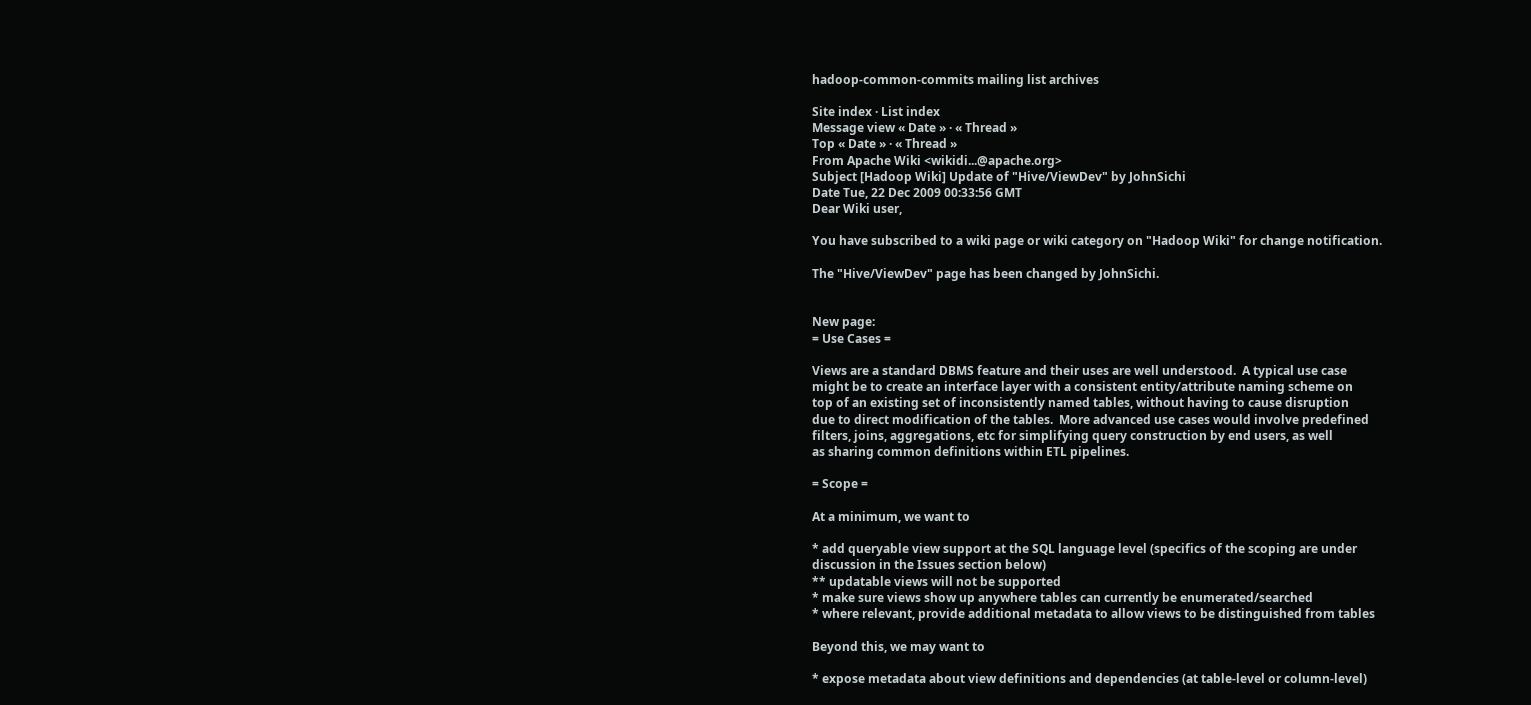hadoop-common-commits mailing list archives

Site index · List index
Message view « Date » · « Thread »
Top « Date » · « Thread »
From Apache Wiki <wikidi...@apache.org>
Subject [Hadoop Wiki] Update of "Hive/ViewDev" by JohnSichi
Date Tue, 22 Dec 2009 00:33:56 GMT
Dear Wiki user,

You have subscribed to a wiki page or wiki category on "Hadoop Wiki" for change notification.

The "Hive/ViewDev" page has been changed by JohnSichi.


New page:
= Use Cases =

Views are a standard DBMS feature and their uses are well understood.  A typical use case
might be to create an interface layer with a consistent entity/attribute naming scheme on
top of an existing set of inconsistently named tables, without having to cause disruption
due to direct modification of the tables.  More advanced use cases would involve predefined
filters, joins, aggregations, etc for simplifying query construction by end users, as well
as sharing common definitions within ETL pipelines.

= Scope =

At a minimum, we want to

* add queryable view support at the SQL language level (specifics of the scoping are under
discussion in the Issues section below)
** updatable views will not be supported
* make sure views show up anywhere tables can currently be enumerated/searched
* where relevant, provide additional metadata to allow views to be distinguished from tables

Beyond this, we may want to

* expose metadata about view definitions and dependencies (at table-level or column-level)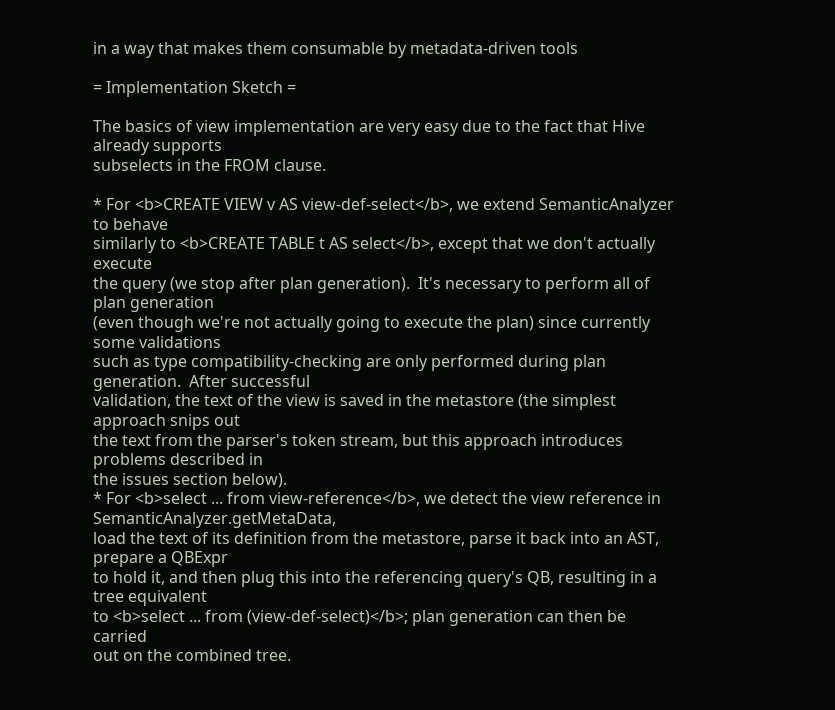in a way that makes them consumable by metadata-driven tools

= Implementation Sketch =

The basics of view implementation are very easy due to the fact that Hive already supports
subselects in the FROM clause.

* For <b>CREATE VIEW v AS view-def-select</b>, we extend SemanticAnalyzer to behave
similarly to <b>CREATE TABLE t AS select</b>, except that we don't actually execute
the query (we stop after plan generation).  It's necessary to perform all of plan generation
(even though we're not actually going to execute the plan) since currently some validations
such as type compatibility-checking are only performed during plan generation.  After successful
validation, the text of the view is saved in the metastore (the simplest approach snips out
the text from the parser's token stream, but this approach introduces problems described in
the issues section below).
* For <b>select ... from view-reference</b>, we detect the view reference in SemanticAnalyzer.getMetaData,
load the text of its definition from the metastore, parse it back into an AST, prepare a QBExpr
to hold it, and then plug this into the referencing query's QB, resulting in a tree equivalent
to <b>select ... from (view-def-select)</b>; plan generation can then be carried
out on the combined tree.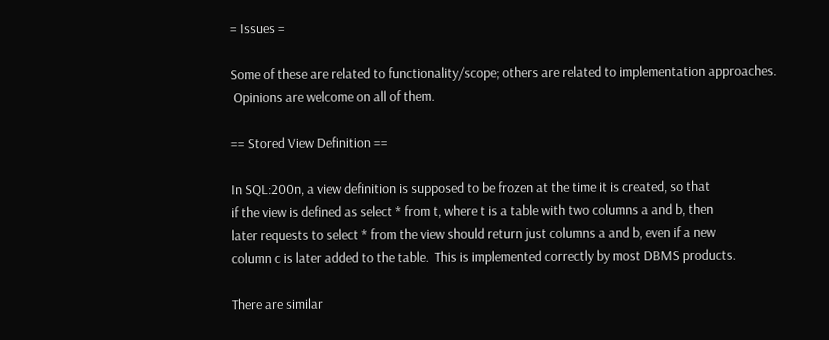= Issues =

Some of these are related to functionality/scope; others are related to implementation approaches.
 Opinions are welcome on all of them.

== Stored View Definition ==

In SQL:200n, a view definition is supposed to be frozen at the time it is created, so that
if the view is defined as select * from t, where t is a table with two columns a and b, then
later requests to select * from the view should return just columns a and b, even if a new
column c is later added to the table.  This is implemented correctly by most DBMS products.

There are similar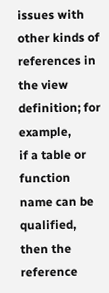issues with other kinds of references in the view definition; for example,
if a table or function name can be qualified, then the reference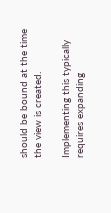should be bound at the time
the view is created.

Implementing this typically requires expanding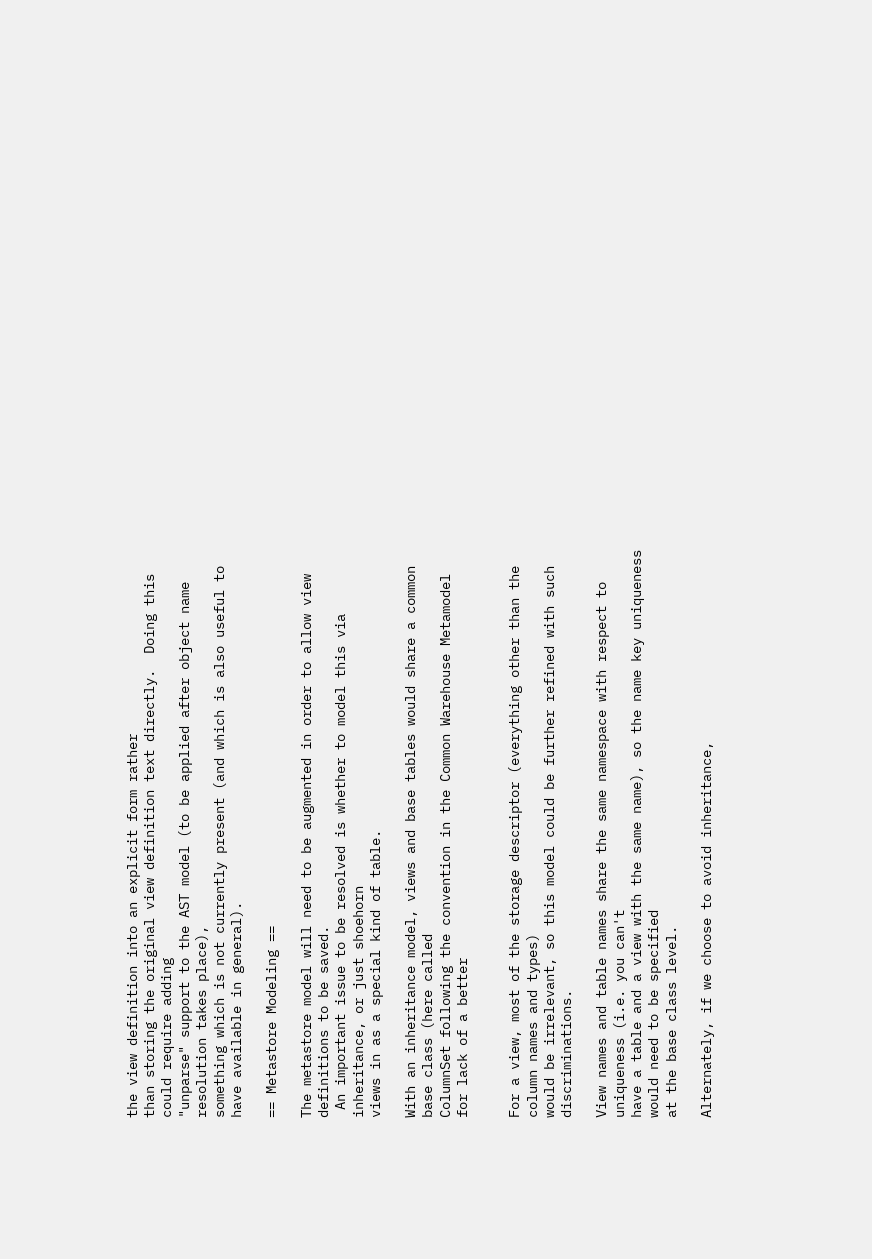the view definition into an explicit form rather
than storing the original view definition text directly.  Doing this could require adding
"unparse" support to the AST model (to be applied after object name resolution takes place),
something which is not currently present (and which is also useful to have available in general).

== Metastore Modeling ==

The metastore model will need to be augmented in order to allow view definitions to be saved.
 An important issue to be resolved is whether to model this via inheritance, or just shoehorn
views in as a special kind of table.

With an inheritance model, views and base tables would share a common base class (here called
ColumnSet following the convention in the Common Warehouse Metamodel for lack of a better


For a view, most of the storage descriptor (everything other than the column names and types)
would be irrelevant, so this model could be further refined with such discriminations.

View names and table names share the same namespace with respect to uniqueness (i.e. you can't
have a table and a view with the same name), so the name key uniqueness would need to be specified
at the base class level.

Alternately, if we choose to avoid inheritance,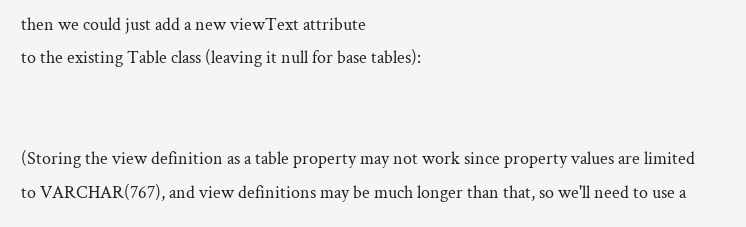then we could just add a new viewText attribute
to the existing Table class (leaving it null for base tables):


(Storing the view definition as a table property may not work since property values are limited
to VARCHAR(767), and view definitions may be much longer than that, so we'll need to use a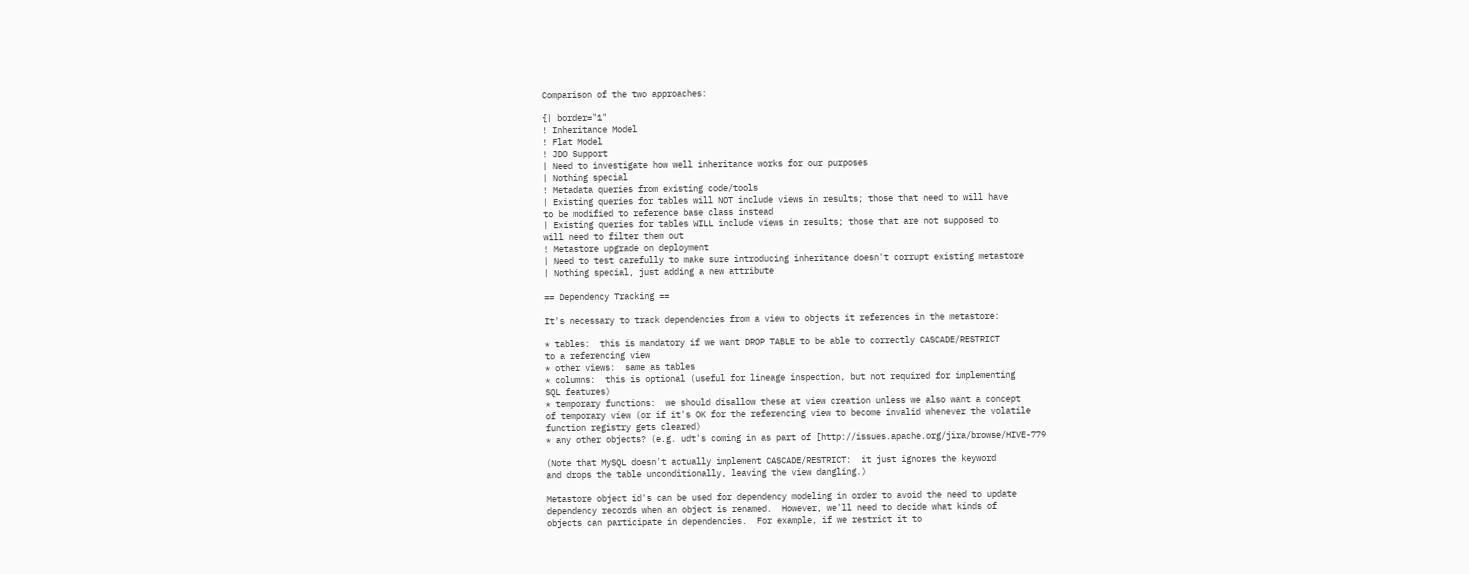Comparison of the two approaches:

{| border="1"
! Inheritance Model
! Flat Model
! JDO Support
| Need to investigate how well inheritance works for our purposes
| Nothing special
! Metadata queries from existing code/tools
| Existing queries for tables will NOT include views in results; those that need to will have
to be modified to reference base class instead
| Existing queries for tables WILL include views in results; those that are not supposed to
will need to filter them out
! Metastore upgrade on deployment
| Need to test carefully to make sure introducing inheritance doesn't corrupt existing metastore
| Nothing special, just adding a new attribute

== Dependency Tracking ==

It's necessary to track dependencies from a view to objects it references in the metastore:

* tables:  this is mandatory if we want DROP TABLE to be able to correctly CASCADE/RESTRICT
to a referencing view
* other views:  same as tables
* columns:  this is optional (useful for lineage inspection, but not required for implementing
SQL features)
* temporary functions:  we should disallow these at view creation unless we also want a concept
of temporary view (or if it's OK for the referencing view to become invalid whenever the volatile
function registry gets cleared)
* any other objects? (e.g. udt's coming in as part of [http://issues.apache.org/jira/browse/HIVE-779

(Note that MySQL doesn't actually implement CASCADE/RESTRICT:  it just ignores the keyword
and drops the table unconditionally, leaving the view dangling.)

Metastore object id's can be used for dependency modeling in order to avoid the need to update
dependency records when an object is renamed.  However, we'll need to decide what kinds of
objects can participate in dependencies.  For example, if we restrict it to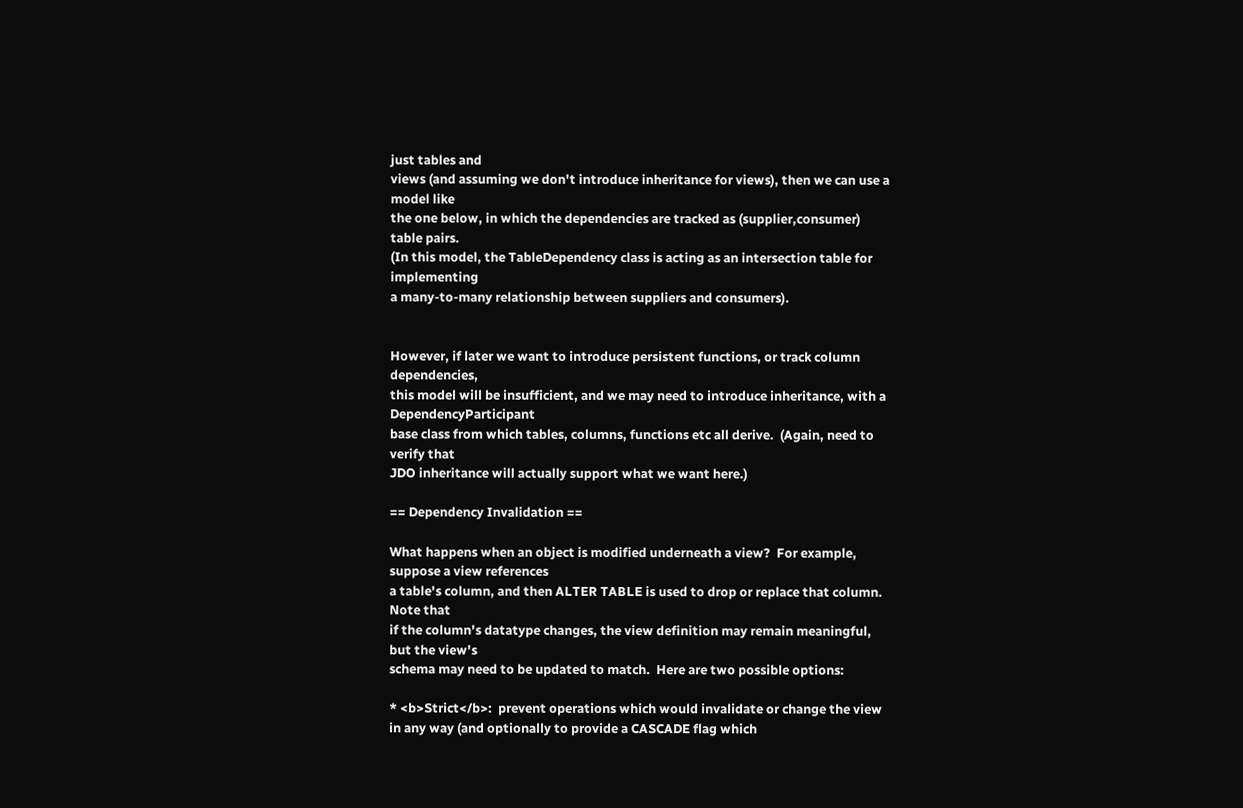just tables and
views (and assuming we don't introduce inheritance for views), then we can use a model like
the one below, in which the dependencies are tracked as (supplier,consumer) table pairs.
(In this model, the TableDependency class is acting as an intersection table for implementing
a many-to-many relationship between suppliers and consumers).


However, if later we want to introduce persistent functions, or track column dependencies,
this model will be insufficient, and we may need to introduce inheritance, with a DependencyParticipant
base class from which tables, columns, functions etc all derive.  (Again, need to verify that
JDO inheritance will actually support what we want here.)

== Dependency Invalidation ==

What happens when an object is modified underneath a view?  For example, suppose a view references
a table's column, and then ALTER TABLE is used to drop or replace that column.  Note that
if the column's datatype changes, the view definition may remain meaningful, but the view's
schema may need to be updated to match.  Here are two possible options:

* <b>Strict</b>:  prevent operations which would invalidate or change the view
in any way (and optionally to provide a CASCADE flag which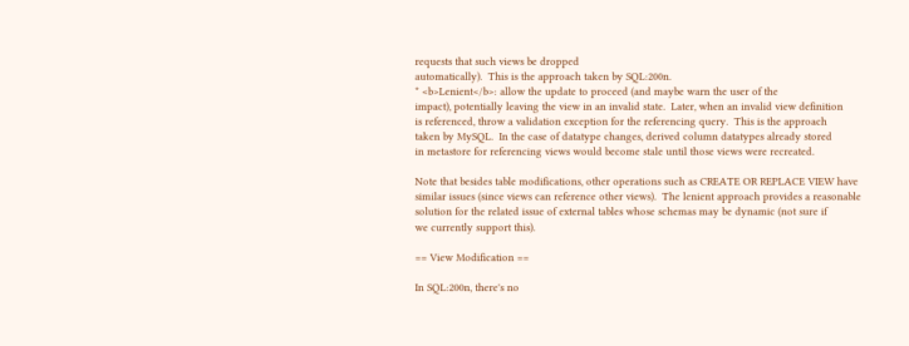requests that such views be dropped
automatically).  This is the approach taken by SQL:200n.
* <b>Lenient</b>: allow the update to proceed (and maybe warn the user of the
impact), potentially leaving the view in an invalid state.  Later, when an invalid view definition
is referenced, throw a validation exception for the referencing query.  This is the approach
taken by MySQL.  In the case of datatype changes, derived column datatypes already stored
in metastore for referencing views would become stale until those views were recreated.

Note that besides table modifications, other operations such as CREATE OR REPLACE VIEW have
similar issues (since views can reference other views).  The lenient approach provides a reasonable
solution for the related issue of external tables whose schemas may be dynamic (not sure if
we currently support this).

== View Modification ==

In SQL:200n, there's no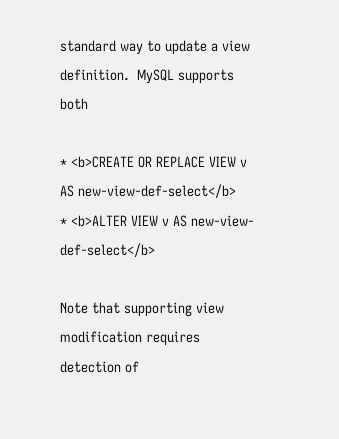standard way to update a view definition.  MySQL supports both

* <b>CREATE OR REPLACE VIEW v AS new-view-def-select</b>
* <b>ALTER VIEW v AS new-view-def-select</b>

Note that supporting view modification requires detection of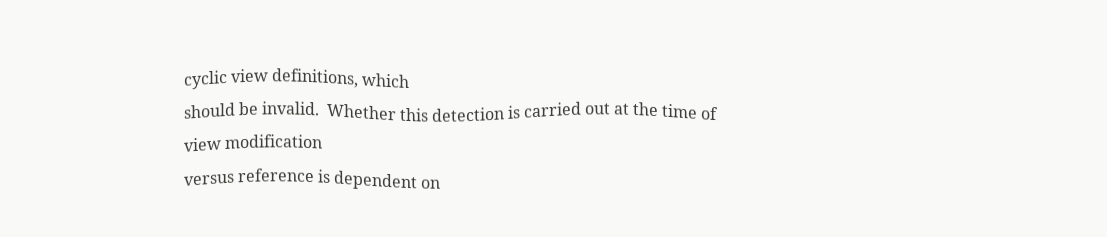cyclic view definitions, which
should be invalid.  Whether this detection is carried out at the time of view modification
versus reference is dependent on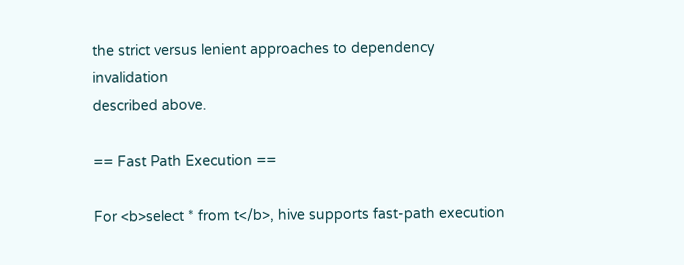the strict versus lenient approaches to dependency invalidation
described above.

== Fast Path Execution ==

For <b>select * from t</b>, hive supports fast-path execution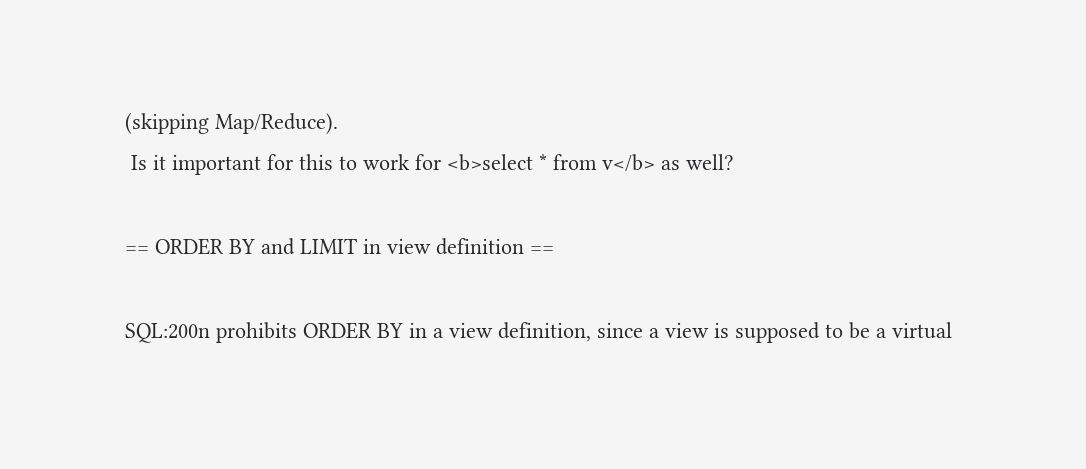(skipping Map/Reduce).
 Is it important for this to work for <b>select * from v</b> as well?

== ORDER BY and LIMIT in view definition ==

SQL:200n prohibits ORDER BY in a view definition, since a view is supposed to be a virtual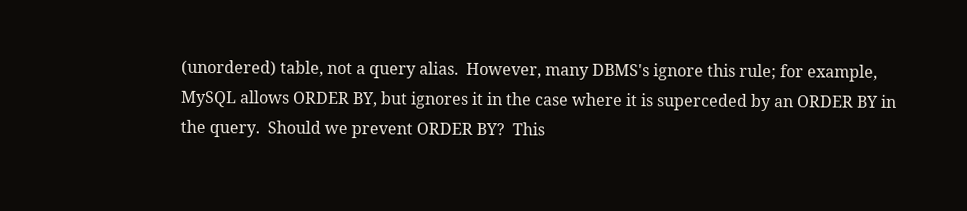(unordered) table, not a query alias.  However, many DBMS's ignore this rule; for example,
MySQL allows ORDER BY, but ignores it in the case where it is superceded by an ORDER BY in
the query.  Should we prevent ORDER BY?  This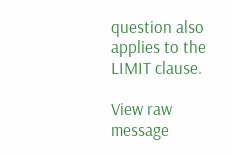question also applies to the LIMIT clause.

View raw message